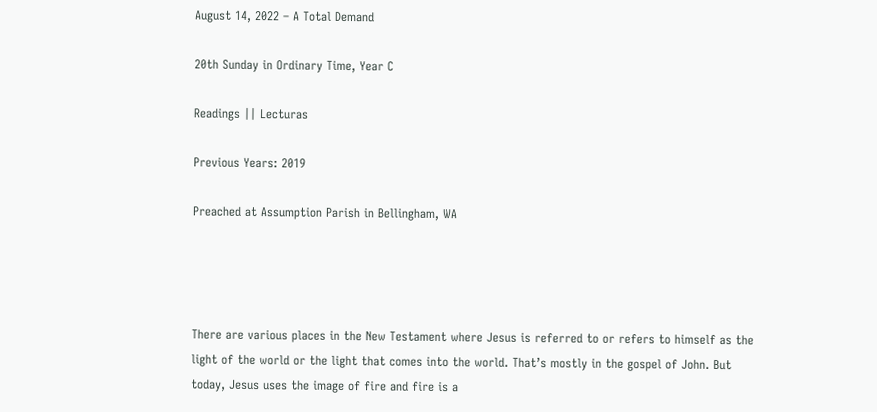August 14, 2022 – A Total Demand

20th Sunday in Ordinary Time, Year C

Readings || Lecturas

Previous Years: 2019

Preached at Assumption Parish in Bellingham, WA




There are various places in the New Testament where Jesus is referred to or refers to himself as the light of the world or the light that comes into the world. That’s mostly in the gospel of John. But today, Jesus uses the image of fire and fire is a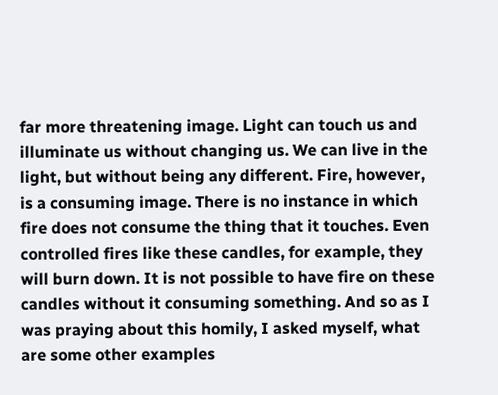far more threatening image. Light can touch us and illuminate us without changing us. We can live in the light, but without being any different. Fire, however, is a consuming image. There is no instance in which fire does not consume the thing that it touches. Even controlled fires like these candles, for example, they will burn down. It is not possible to have fire on these candles without it consuming something. And so as I was praying about this homily, I asked myself, what are some other examples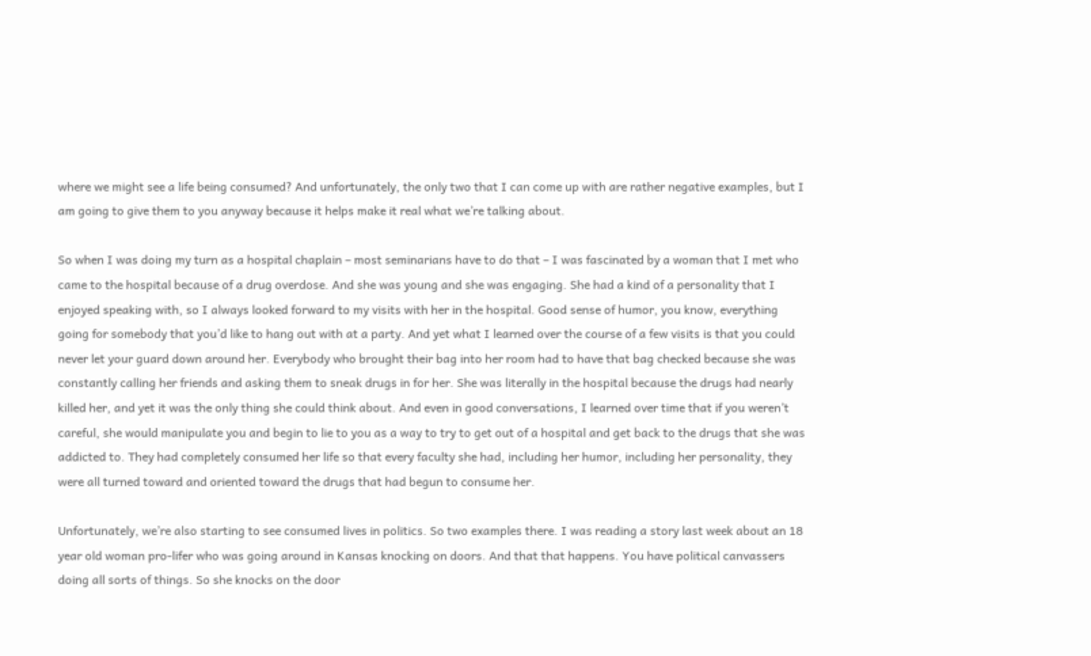where we might see a life being consumed? And unfortunately, the only two that I can come up with are rather negative examples, but I am going to give them to you anyway because it helps make it real what we’re talking about.

So when I was doing my turn as a hospital chaplain – most seminarians have to do that – I was fascinated by a woman that I met who came to the hospital because of a drug overdose. And she was young and she was engaging. She had a kind of a personality that I enjoyed speaking with, so I always looked forward to my visits with her in the hospital. Good sense of humor, you know, everything going for somebody that you’d like to hang out with at a party. And yet what I learned over the course of a few visits is that you could never let your guard down around her. Everybody who brought their bag into her room had to have that bag checked because she was constantly calling her friends and asking them to sneak drugs in for her. She was literally in the hospital because the drugs had nearly killed her, and yet it was the only thing she could think about. And even in good conversations, I learned over time that if you weren’t careful, she would manipulate you and begin to lie to you as a way to try to get out of a hospital and get back to the drugs that she was addicted to. They had completely consumed her life so that every faculty she had, including her humor, including her personality, they were all turned toward and oriented toward the drugs that had begun to consume her.

Unfortunately, we’re also starting to see consumed lives in politics. So two examples there. I was reading a story last week about an 18 year old woman pro-lifer who was going around in Kansas knocking on doors. And that that happens. You have political canvassers doing all sorts of things. So she knocks on the door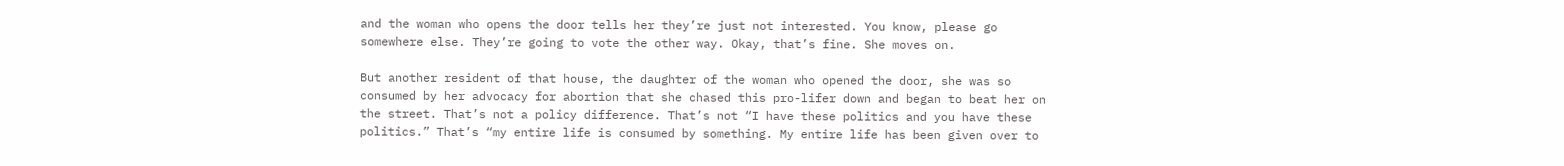and the woman who opens the door tells her they’re just not interested. You know, please go somewhere else. They’re going to vote the other way. Okay, that’s fine. She moves on.

But another resident of that house, the daughter of the woman who opened the door, she was so consumed by her advocacy for abortion that she chased this pro-lifer down and began to beat her on the street. That’s not a policy difference. That’s not “I have these politics and you have these politics.” That’s “my entire life is consumed by something. My entire life has been given over to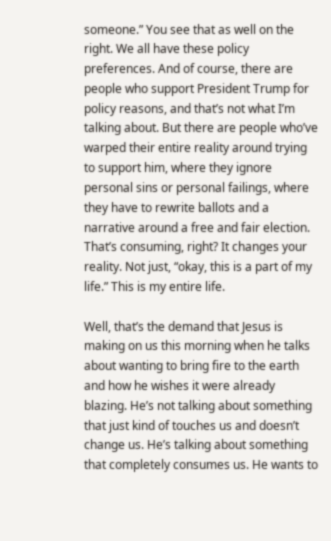someone.” You see that as well on the right. We all have these policy preferences. And of course, there are people who support President Trump for policy reasons, and that’s not what I’m talking about. But there are people who’ve warped their entire reality around trying to support him, where they ignore personal sins or personal failings, where they have to rewrite ballots and a narrative around a free and fair election. That’s consuming, right? It changes your reality. Not just, “okay, this is a part of my life.” This is my entire life.

Well, that’s the demand that Jesus is making on us this morning when he talks about wanting to bring fire to the earth and how he wishes it were already blazing. He’s not talking about something that just kind of touches us and doesn’t change us. He’s talking about something that completely consumes us. He wants to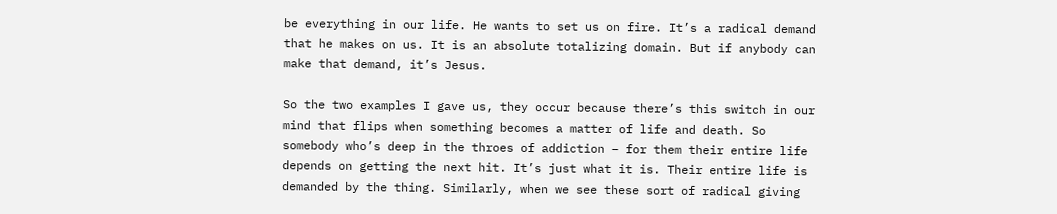be everything in our life. He wants to set us on fire. It’s a radical demand that he makes on us. It is an absolute totalizing domain. But if anybody can make that demand, it’s Jesus.

So the two examples I gave us, they occur because there’s this switch in our mind that flips when something becomes a matter of life and death. So somebody who’s deep in the throes of addiction – for them their entire life depends on getting the next hit. It’s just what it is. Their entire life is demanded by the thing. Similarly, when we see these sort of radical giving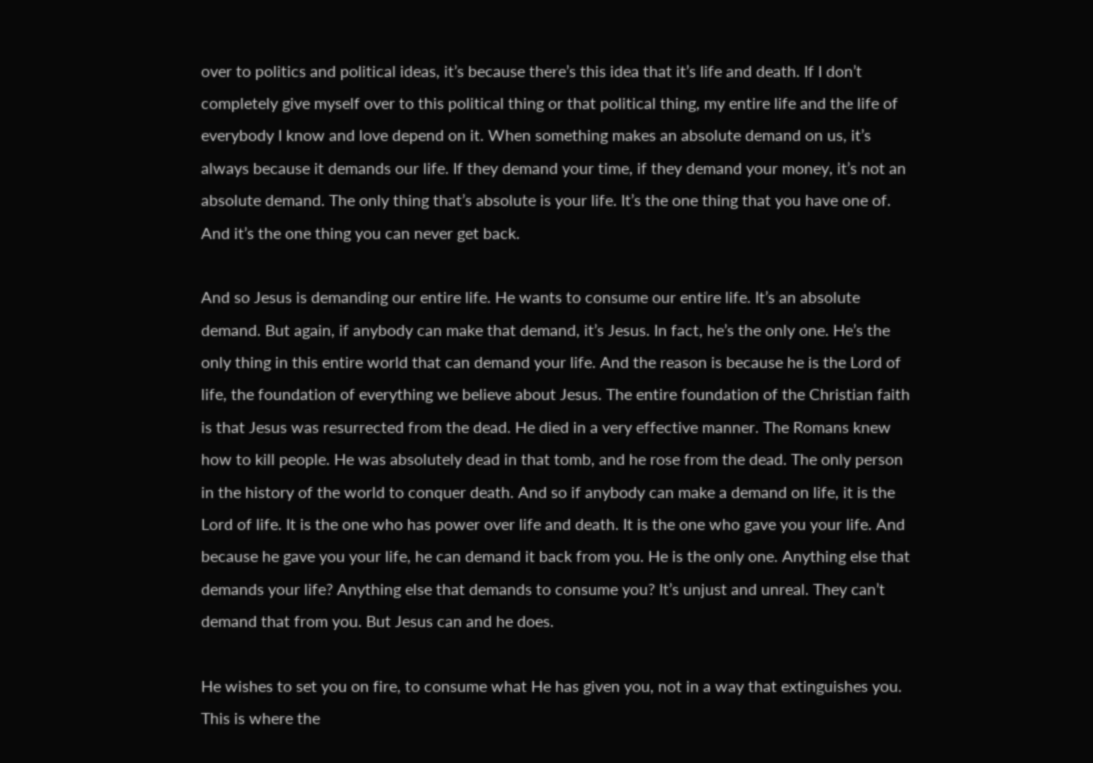over to politics and political ideas, it’s because there’s this idea that it’s life and death. If I don’t completely give myself over to this political thing or that political thing, my entire life and the life of everybody I know and love depend on it. When something makes an absolute demand on us, it’s always because it demands our life. If they demand your time, if they demand your money, it’s not an absolute demand. The only thing that’s absolute is your life. It’s the one thing that you have one of. And it’s the one thing you can never get back.

And so Jesus is demanding our entire life. He wants to consume our entire life. It’s an absolute demand. But again, if anybody can make that demand, it’s Jesus. In fact, he’s the only one. He’s the only thing in this entire world that can demand your life. And the reason is because he is the Lord of life, the foundation of everything we believe about Jesus. The entire foundation of the Christian faith is that Jesus was resurrected from the dead. He died in a very effective manner. The Romans knew how to kill people. He was absolutely dead in that tomb, and he rose from the dead. The only person in the history of the world to conquer death. And so if anybody can make a demand on life, it is the Lord of life. It is the one who has power over life and death. It is the one who gave you your life. And because he gave you your life, he can demand it back from you. He is the only one. Anything else that demands your life? Anything else that demands to consume you? It’s unjust and unreal. They can’t demand that from you. But Jesus can and he does.

He wishes to set you on fire, to consume what He has given you, not in a way that extinguishes you. This is where the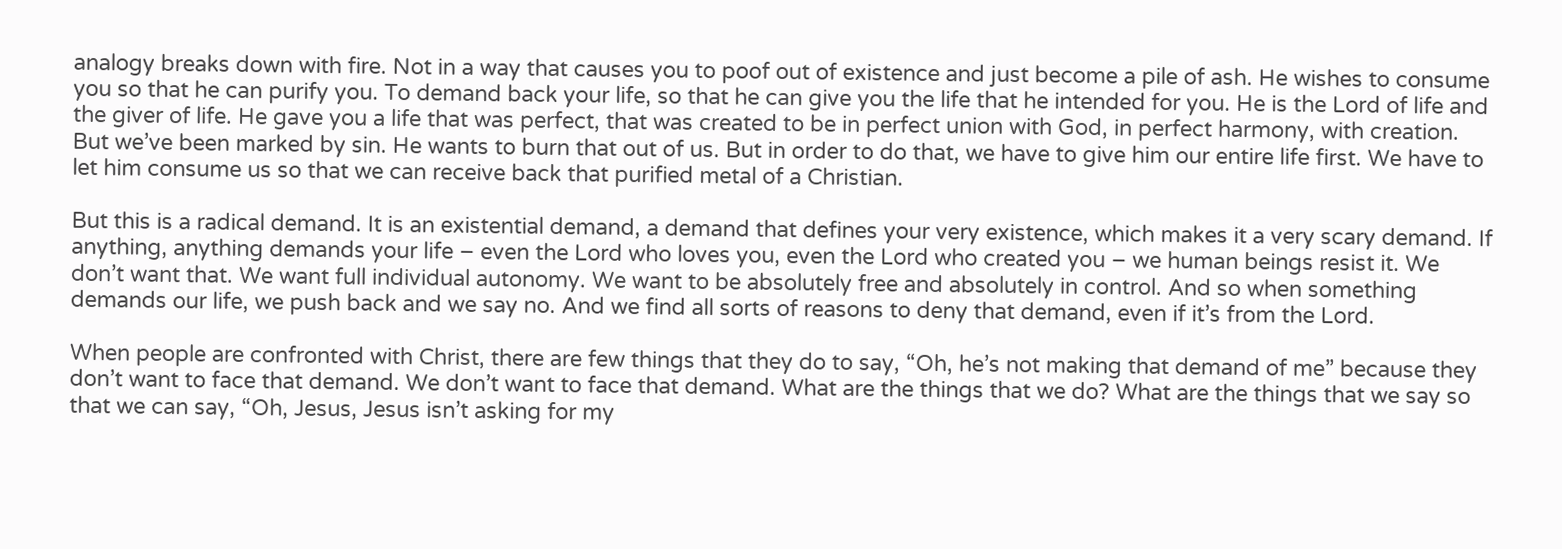analogy breaks down with fire. Not in a way that causes you to poof out of existence and just become a pile of ash. He wishes to consume you so that he can purify you. To demand back your life, so that he can give you the life that he intended for you. He is the Lord of life and the giver of life. He gave you a life that was perfect, that was created to be in perfect union with God, in perfect harmony, with creation. But we’ve been marked by sin. He wants to burn that out of us. But in order to do that, we have to give him our entire life first. We have to let him consume us so that we can receive back that purified metal of a Christian.

But this is a radical demand. It is an existential demand, a demand that defines your very existence, which makes it a very scary demand. If anything, anything demands your life – even the Lord who loves you, even the Lord who created you – we human beings resist it. We don’t want that. We want full individual autonomy. We want to be absolutely free and absolutely in control. And so when something demands our life, we push back and we say no. And we find all sorts of reasons to deny that demand, even if it’s from the Lord.

When people are confronted with Christ, there are few things that they do to say, “Oh, he’s not making that demand of me” because they don’t want to face that demand. We don’t want to face that demand. What are the things that we do? What are the things that we say so that we can say, “Oh, Jesus, Jesus isn’t asking for my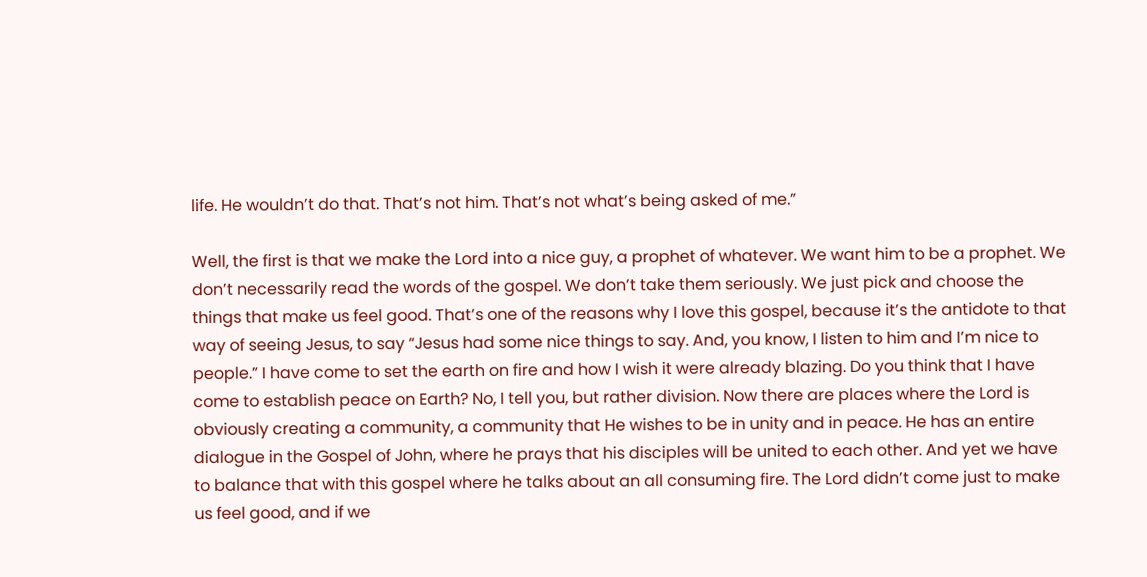life. He wouldn’t do that. That’s not him. That’s not what’s being asked of me.”

Well, the first is that we make the Lord into a nice guy, a prophet of whatever. We want him to be a prophet. We don’t necessarily read the words of the gospel. We don’t take them seriously. We just pick and choose the things that make us feel good. That’s one of the reasons why I love this gospel, because it’s the antidote to that way of seeing Jesus, to say “Jesus had some nice things to say. And, you know, I listen to him and I’m nice to people.” I have come to set the earth on fire and how I wish it were already blazing. Do you think that I have come to establish peace on Earth? No, I tell you, but rather division. Now there are places where the Lord is obviously creating a community, a community that He wishes to be in unity and in peace. He has an entire dialogue in the Gospel of John, where he prays that his disciples will be united to each other. And yet we have to balance that with this gospel where he talks about an all consuming fire. The Lord didn’t come just to make us feel good, and if we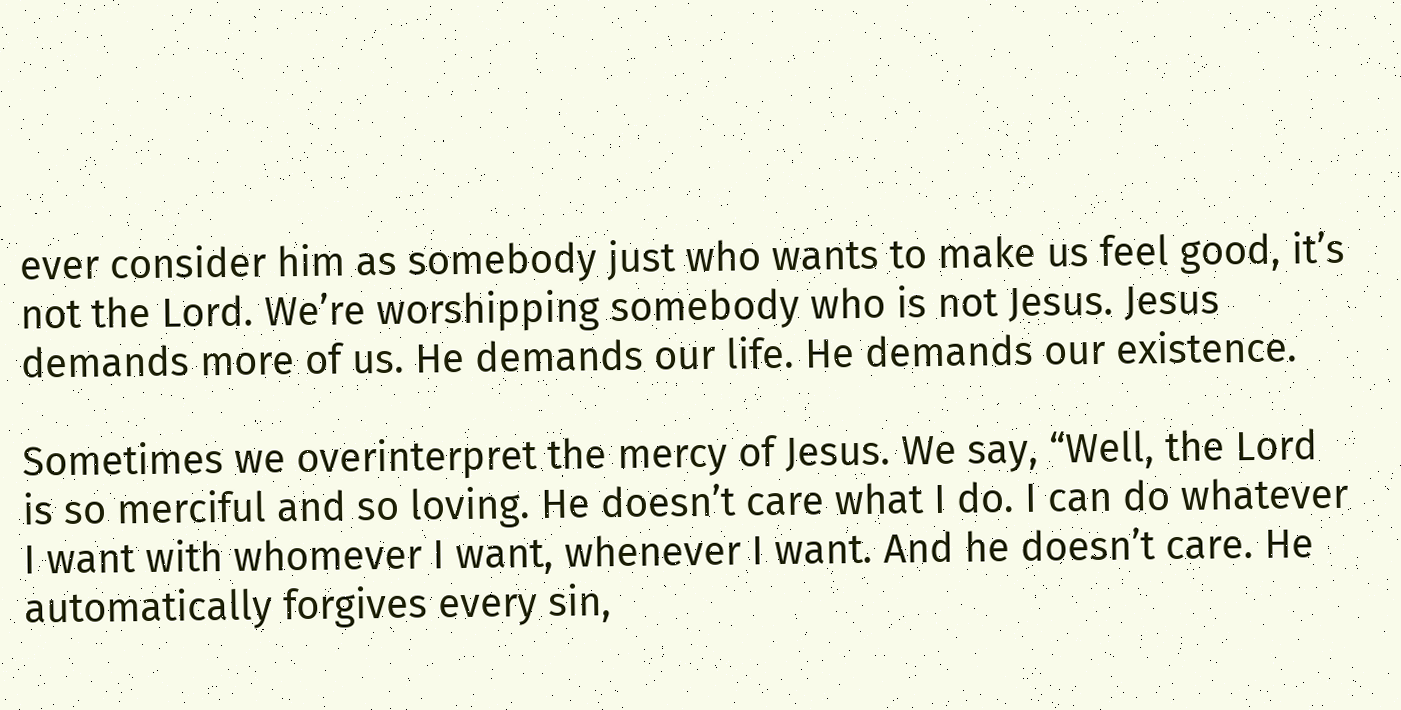ever consider him as somebody just who wants to make us feel good, it’s not the Lord. We’re worshipping somebody who is not Jesus. Jesus demands more of us. He demands our life. He demands our existence.

Sometimes we overinterpret the mercy of Jesus. We say, “Well, the Lord is so merciful and so loving. He doesn’t care what I do. I can do whatever I want with whomever I want, whenever I want. And he doesn’t care. He automatically forgives every sin,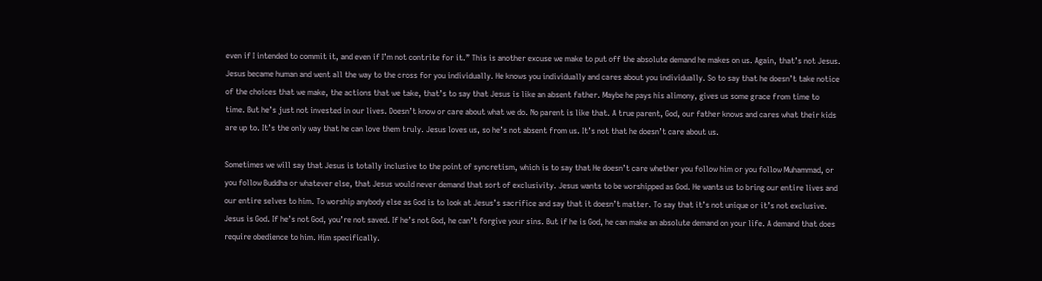even if I intended to commit it, and even if I’m not contrite for it.” This is another excuse we make to put off the absolute demand he makes on us. Again, that’s not Jesus. Jesus became human and went all the way to the cross for you individually. He knows you individually and cares about you individually. So to say that he doesn’t take notice of the choices that we make, the actions that we take, that’s to say that Jesus is like an absent father. Maybe he pays his alimony, gives us some grace from time to time. But he’s just not invested in our lives. Doesn’t know or care about what we do. No parent is like that. A true parent, God, our father knows and cares what their kids are up to. It’s the only way that he can love them truly. Jesus loves us, so he’s not absent from us. It’s not that he doesn’t care about us.

Sometimes we will say that Jesus is totally inclusive to the point of syncretism, which is to say that He doesn’t care whether you follow him or you follow Muhammad, or you follow Buddha or whatever else, that Jesus would never demand that sort of exclusivity. Jesus wants to be worshipped as God. He wants us to bring our entire lives and our entire selves to him. To worship anybody else as God is to look at Jesus’s sacrifice and say that it doesn’t matter. To say that it’s not unique or it’s not exclusive. Jesus is God. If he’s not God, you’re not saved. If he’s not God, he can’t forgive your sins. But if he is God, he can make an absolute demand on your life. A demand that does require obedience to him. Him specifically.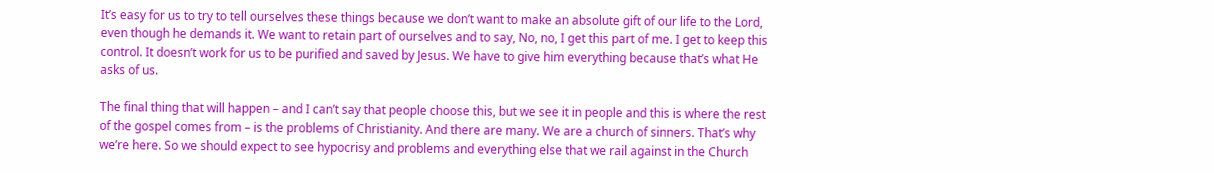It’s easy for us to try to tell ourselves these things because we don’t want to make an absolute gift of our life to the Lord, even though he demands it. We want to retain part of ourselves and to say, No, no, I get this part of me. I get to keep this control. It doesn’t work for us to be purified and saved by Jesus. We have to give him everything because that’s what He asks of us.

The final thing that will happen – and I can’t say that people choose this, but we see it in people and this is where the rest of the gospel comes from – is the problems of Christianity. And there are many. We are a church of sinners. That’s why we’re here. So we should expect to see hypocrisy and problems and everything else that we rail against in the Church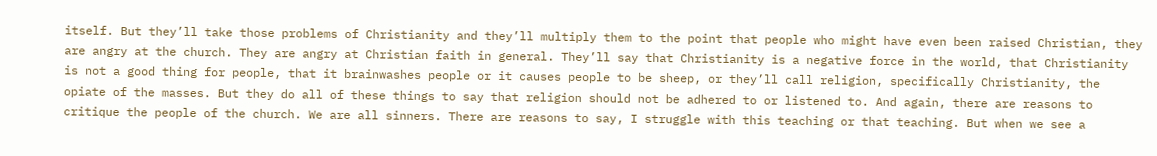itself. But they’ll take those problems of Christianity and they’ll multiply them to the point that people who might have even been raised Christian, they are angry at the church. They are angry at Christian faith in general. They’ll say that Christianity is a negative force in the world, that Christianity is not a good thing for people, that it brainwashes people or it causes people to be sheep, or they’ll call religion, specifically Christianity, the opiate of the masses. But they do all of these things to say that religion should not be adhered to or listened to. And again, there are reasons to critique the people of the church. We are all sinners. There are reasons to say, I struggle with this teaching or that teaching. But when we see a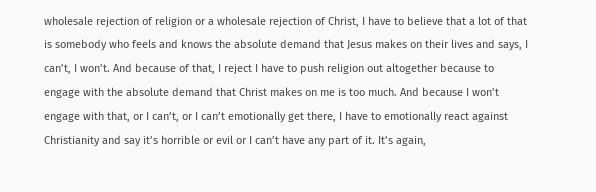wholesale rejection of religion or a wholesale rejection of Christ, I have to believe that a lot of that is somebody who feels and knows the absolute demand that Jesus makes on their lives and says, I can’t, I won’t. And because of that, I reject I have to push religion out altogether because to engage with the absolute demand that Christ makes on me is too much. And because I won’t engage with that, or I can’t, or I can’t emotionally get there, I have to emotionally react against Christianity and say it’s horrible or evil or I can’t have any part of it. It’s again,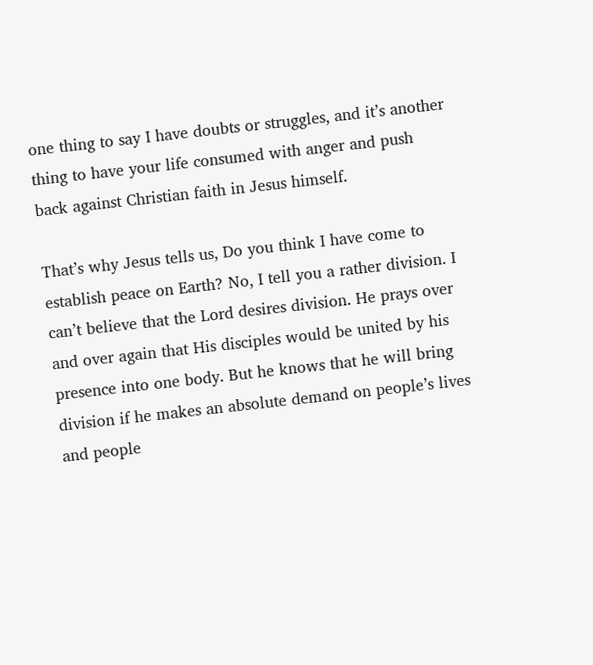one thing to say I have doubts or struggles, and it’s another thing to have your life consumed with anger and push back against Christian faith in Jesus himself.

That’s why Jesus tells us, Do you think I have come to establish peace on Earth? No, I tell you a rather division. I can’t believe that the Lord desires division. He prays over and over again that His disciples would be united by his presence into one body. But he knows that he will bring division if he makes an absolute demand on people’s lives and people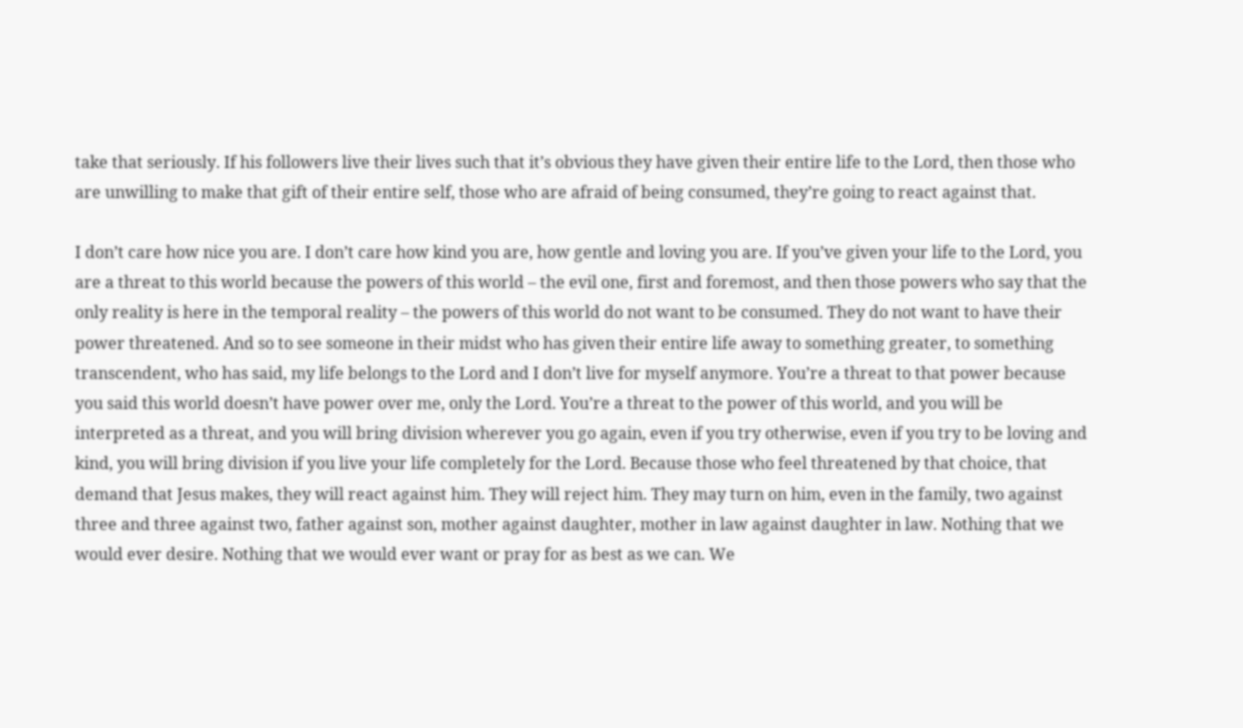take that seriously. If his followers live their lives such that it’s obvious they have given their entire life to the Lord, then those who are unwilling to make that gift of their entire self, those who are afraid of being consumed, they’re going to react against that.

I don’t care how nice you are. I don’t care how kind you are, how gentle and loving you are. If you’ve given your life to the Lord, you are a threat to this world because the powers of this world – the evil one, first and foremost, and then those powers who say that the only reality is here in the temporal reality – the powers of this world do not want to be consumed. They do not want to have their power threatened. And so to see someone in their midst who has given their entire life away to something greater, to something transcendent, who has said, my life belongs to the Lord and I don’t live for myself anymore. You’re a threat to that power because you said this world doesn’t have power over me, only the Lord. You’re a threat to the power of this world, and you will be interpreted as a threat, and you will bring division wherever you go again, even if you try otherwise, even if you try to be loving and kind, you will bring division if you live your life completely for the Lord. Because those who feel threatened by that choice, that demand that Jesus makes, they will react against him. They will reject him. They may turn on him, even in the family, two against three and three against two, father against son, mother against daughter, mother in law against daughter in law. Nothing that we would ever desire. Nothing that we would ever want or pray for as best as we can. We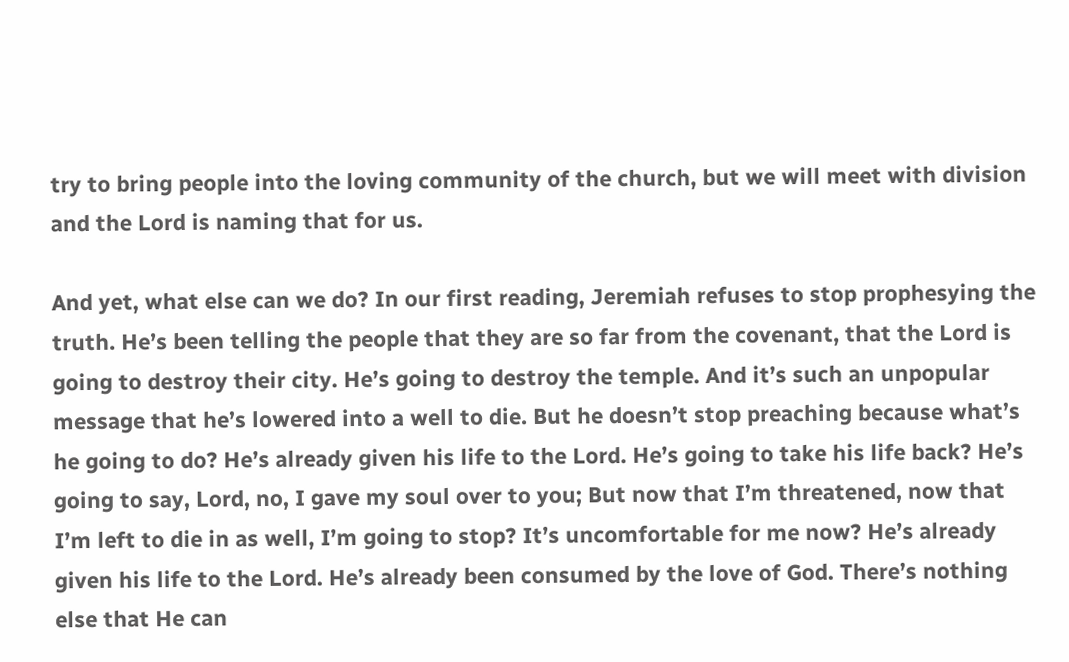try to bring people into the loving community of the church, but we will meet with division and the Lord is naming that for us.

And yet, what else can we do? In our first reading, Jeremiah refuses to stop prophesying the truth. He’s been telling the people that they are so far from the covenant, that the Lord is going to destroy their city. He’s going to destroy the temple. And it’s such an unpopular message that he’s lowered into a well to die. But he doesn’t stop preaching because what’s he going to do? He’s already given his life to the Lord. He’s going to take his life back? He’s going to say, Lord, no, I gave my soul over to you; But now that I’m threatened, now that I’m left to die in as well, I’m going to stop? It’s uncomfortable for me now? He’s already given his life to the Lord. He’s already been consumed by the love of God. There’s nothing else that He can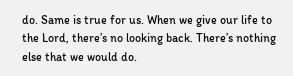do. Same is true for us. When we give our life to the Lord, there’s no looking back. There’s nothing else that we would do.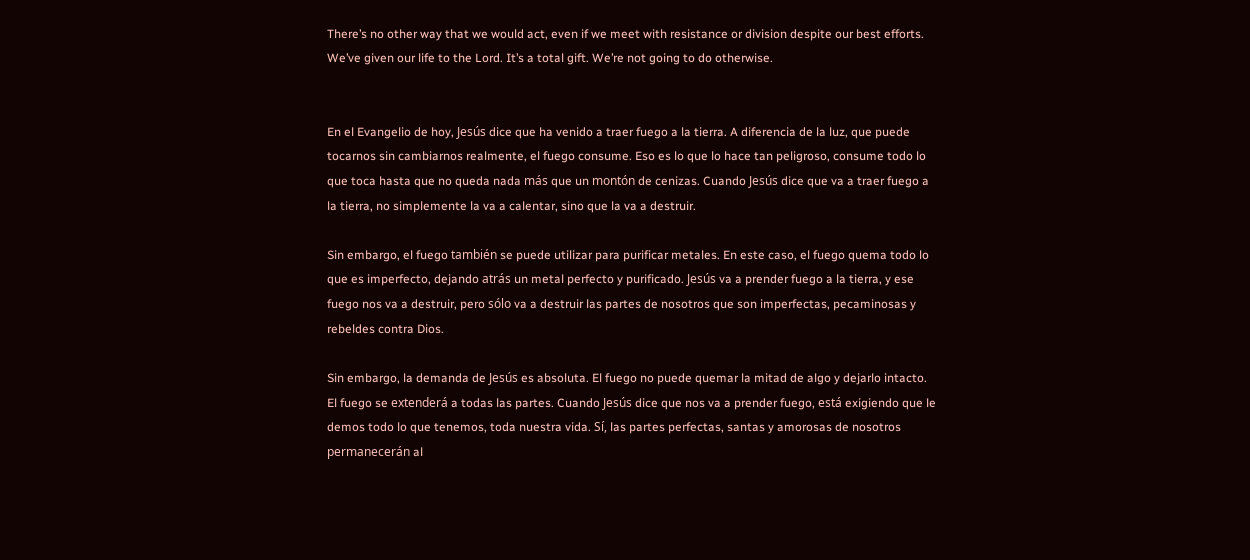There’s no other way that we would act, even if we meet with resistance or division despite our best efforts. We’ve given our life to the Lord. It’s a total gift. We’re not going to do otherwise.


En el Evangelio de hoy, Jesús dice que ha venido a traer fuego a la tierra. A diferencia de la luz, que puede tocarnos sin cambiarnos realmente, el fuego consume. Eso es lo que lo hace tan peligroso, consume todo lo que toca hasta que no queda nada más que un montón de cenizas. Cuando Jesús dice que va a traer fuego a la tierra, no simplemente la va a calentar, sino que la va a destruir.

Sin embargo, el fuego también se puede utilizar para purificar metales. En este caso, el fuego quema todo lo que es imperfecto, dejando atrás un metal perfecto y purificado. Jesús va a prender fuego a la tierra, y ese fuego nos va a destruir, pero sólo va a destruir las partes de nosotros que son imperfectas, pecaminosas y rebeldes contra Dios.

Sin embargo, la demanda de Jesús es absoluta. El fuego no puede quemar la mitad de algo y dejarlo intacto. El fuego se extenderá a todas las partes. Cuando Jesús dice que nos va a prender fuego, está exigiendo que le demos todo lo que tenemos, toda nuestra vida. Sí, las partes perfectas, santas y amorosas de nosotros permanecerán al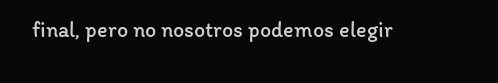final, pero no nosotros podemos elegir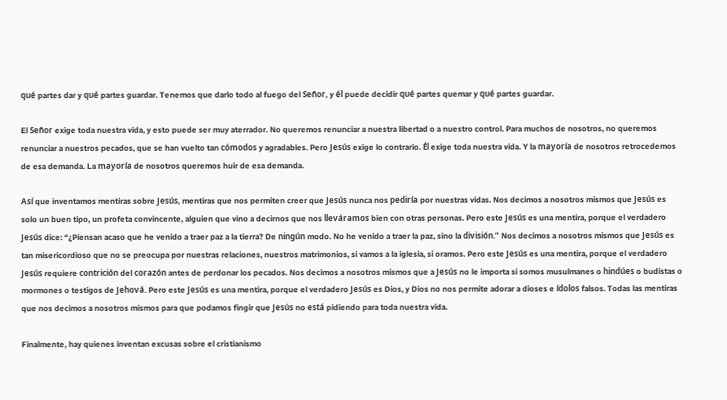qué partes dar y qué partes guardar. Tenemos que darlo todo al fuego del Señor, y él puede decidir qué partes quemar y qué partes guardar.

El Señor exige toda nuestra vida, y esto puede ser muy aterrador. No queremos renunciar a nuestra libertad o a nuestro control. Para muchos de nosotros, no queremos renunciar a nuestros pecados, que se han vuelto tan cómodos y agradables. Pero Jesús exige lo contrario. Él exige toda nuestra vida. Y la mayoría de nosotros retrocedemos de esa demanda. La mayoría de nosotros queremos huir de esa demanda.

Así que inventamos mentiras sobre Jesús, mentiras que nos permiten creer que Jesús nunca nos pediría por nuestras vidas. Nos decimos a nosotros mismos que Jesús es solo un buen tipo, un profeta convincente, alguien que vino a decirnos que nos lleváramos bien con otras personas. Pero este Jesús es una mentira, porque el verdadero Jesús dice: “¿Piensan acaso que he venido a traer paz a la tierra? De ningún modo. No he venido a traer la paz, sino la división.” Nos decimos a nosotros mismos que Jesús es tan misericordioso que no se preocupa por nuestras relaciones, nuestros matrimonios, si vamos a la iglesia, si oramos. Pero este Jesús es una mentira, porque el verdadero Jesús requiere contrición del corazón antes de perdonar los pecados. Nos decimos a nosotros mismos que a Jesús no le importa si somos musulmanes o hindúes o budistas o mormones o testigos de Jehová. Pero este Jesús es una mentira, porque el verdadero Jesús es Dios, y Dios no nos permite adorar a dioses e ídolos falsos. Todas las mentiras que nos decimos a nosotros mismos para que podamos fingir que Jesús no está pidiendo para toda nuestra vida.

Finalmente, hay quienes inventan excusas sobre el cristianismo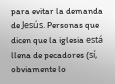para evitar la demanda de Jesús. Personas que dicen que la iglesia está llena de pecadores (sí, obviamente lo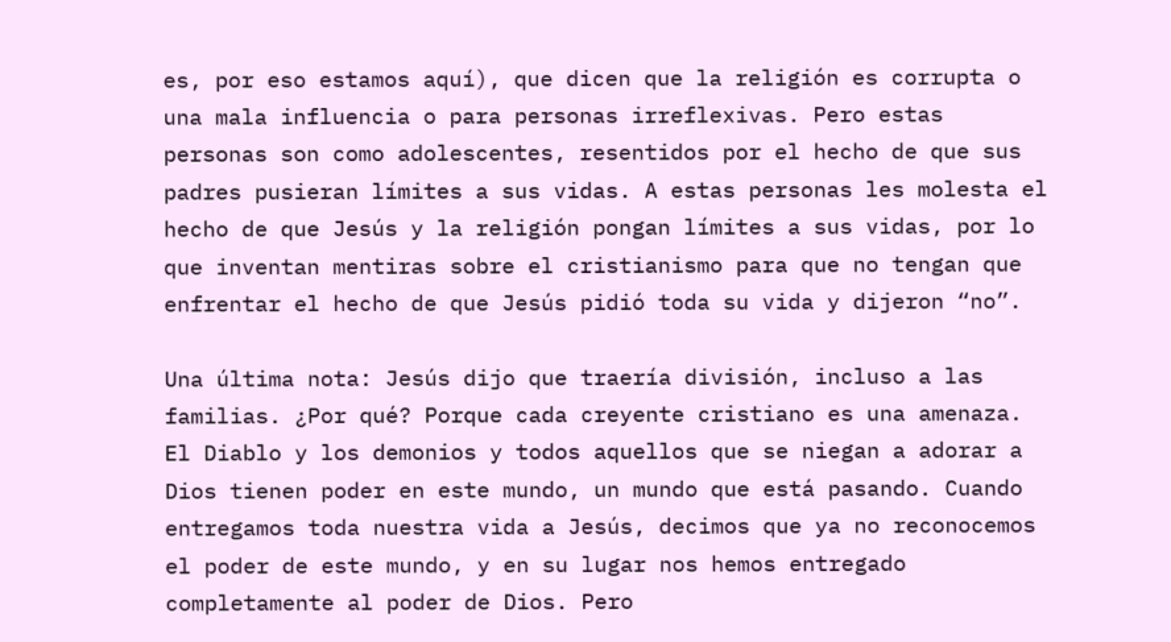es, por eso estamos aquí), que dicen que la religión es corrupta o una mala influencia o para personas irreflexivas. Pero estas personas son como adolescentes, resentidos por el hecho de que sus padres pusieran límites a sus vidas. A estas personas les molesta el hecho de que Jesús y la religión pongan límites a sus vidas, por lo que inventan mentiras sobre el cristianismo para que no tengan que enfrentar el hecho de que Jesús pidió toda su vida y dijeron “no”.

Una última nota: Jesús dijo que traería división, incluso a las familias. ¿Por qué? Porque cada creyente cristiano es una amenaza. El Diablo y los demonios y todos aquellos que se niegan a adorar a Dios tienen poder en este mundo, un mundo que está pasando. Cuando entregamos toda nuestra vida a Jesús, decimos que ya no reconocemos el poder de este mundo, y en su lugar nos hemos entregado completamente al poder de Dios. Pero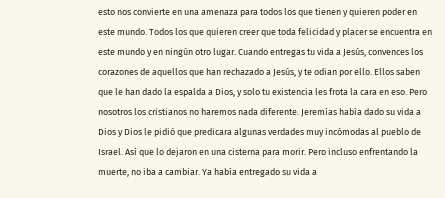esto nos convierte en una amenaza para todos los que tienen y quieren poder en este mundo. Todos los que quieren creer que toda felicidad y placer se encuentra en este mundo y en ningún otro lugar. Cuando entregas tu vida a Jesús, convences los corazones de aquellos que han rechazado a Jesús, y te odian por ello. Ellos saben que le han dado la espalda a Dios, y solo tu existencia les frota la cara en eso. Pero nosotros los cristianos no haremos nada diferente. Jeremías había dado su vida a Dios y Dios le pidió que predicara algunas verdades muy incómodas al pueblo de Israel. Así que lo dejaron en una cisterna para morir. Pero incluso enfrentando la muerte, no iba a cambiar. Ya había entregado su vida a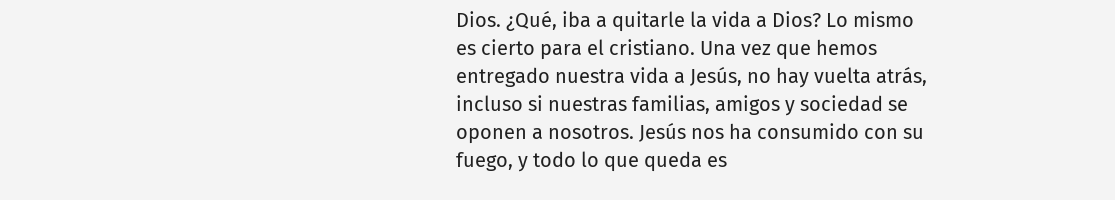Dios. ¿Qué, iba a quitarle la vida a Dios? Lo mismo es cierto para el cristiano. Una vez que hemos entregado nuestra vida a Jesús, no hay vuelta atrás, incluso si nuestras familias, amigos y sociedad se oponen a nosotros. Jesús nos ha consumido con su fuego, y todo lo que queda es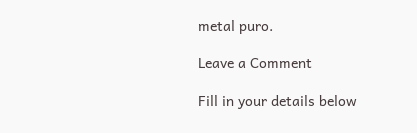metal puro.

Leave a Comment

Fill in your details below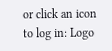or click an icon to log in: Logo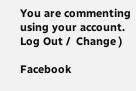You are commenting using your account. Log Out /  Change )

Facebook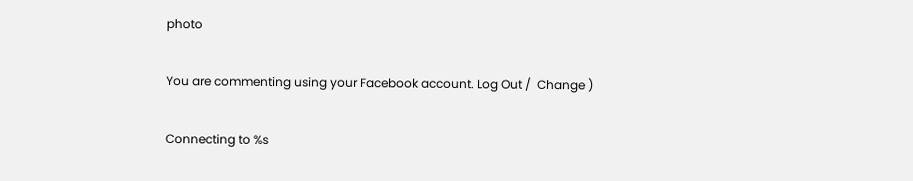photo

You are commenting using your Facebook account. Log Out /  Change )

Connecting to %s